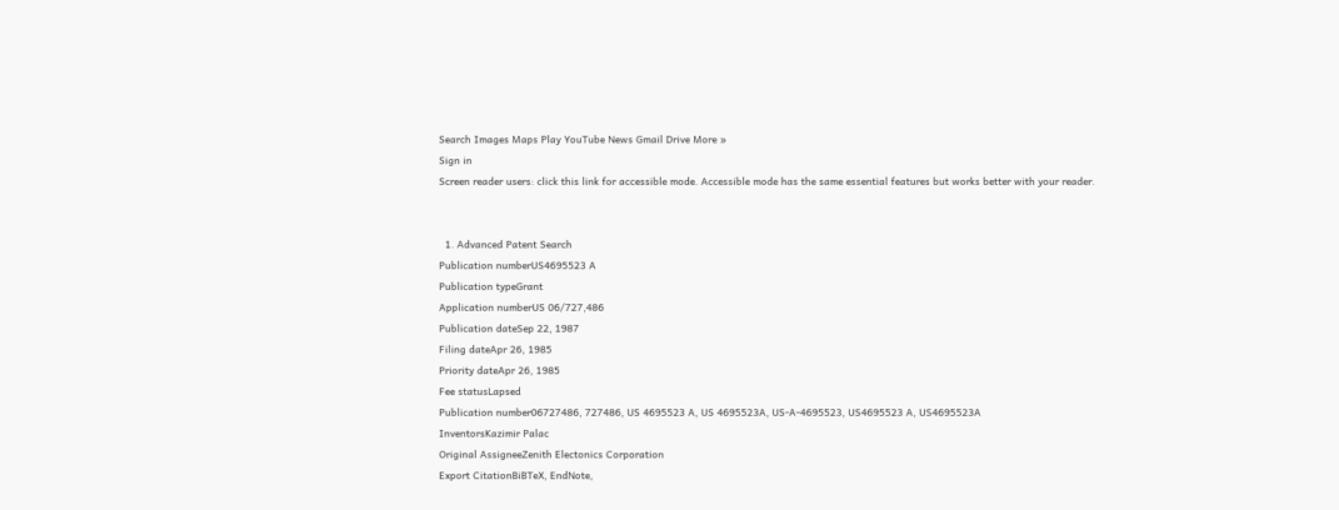Search Images Maps Play YouTube News Gmail Drive More »
Sign in
Screen reader users: click this link for accessible mode. Accessible mode has the same essential features but works better with your reader.


  1. Advanced Patent Search
Publication numberUS4695523 A
Publication typeGrant
Application numberUS 06/727,486
Publication dateSep 22, 1987
Filing dateApr 26, 1985
Priority dateApr 26, 1985
Fee statusLapsed
Publication number06727486, 727486, US 4695523 A, US 4695523A, US-A-4695523, US4695523 A, US4695523A
InventorsKazimir Palac
Original AssigneeZenith Electonics Corporation
Export CitationBiBTeX, EndNote,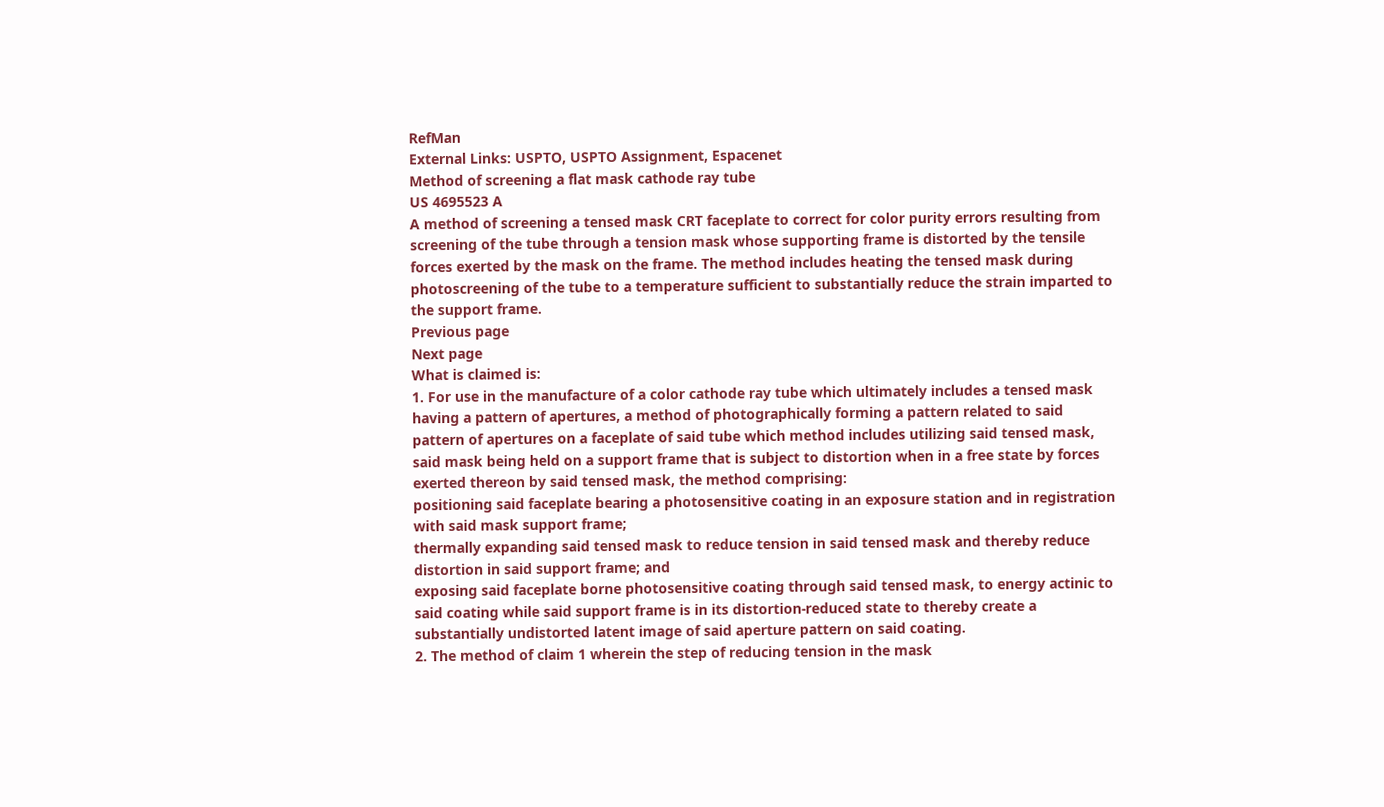RefMan
External Links: USPTO, USPTO Assignment, Espacenet
Method of screening a flat mask cathode ray tube
US 4695523 A
A method of screening a tensed mask CRT faceplate to correct for color purity errors resulting from screening of the tube through a tension mask whose supporting frame is distorted by the tensile forces exerted by the mask on the frame. The method includes heating the tensed mask during photoscreening of the tube to a temperature sufficient to substantially reduce the strain imparted to the support frame.
Previous page
Next page
What is claimed is:
1. For use in the manufacture of a color cathode ray tube which ultimately includes a tensed mask having a pattern of apertures, a method of photographically forming a pattern related to said pattern of apertures on a faceplate of said tube which method includes utilizing said tensed mask, said mask being held on a support frame that is subject to distortion when in a free state by forces exerted thereon by said tensed mask, the method comprising:
positioning said faceplate bearing a photosensitive coating in an exposure station and in registration with said mask support frame;
thermally expanding said tensed mask to reduce tension in said tensed mask and thereby reduce distortion in said support frame; and
exposing said faceplate borne photosensitive coating through said tensed mask, to energy actinic to said coating while said support frame is in its distortion-reduced state to thereby create a substantially undistorted latent image of said aperture pattern on said coating.
2. The method of claim 1 wherein the step of reducing tension in the mask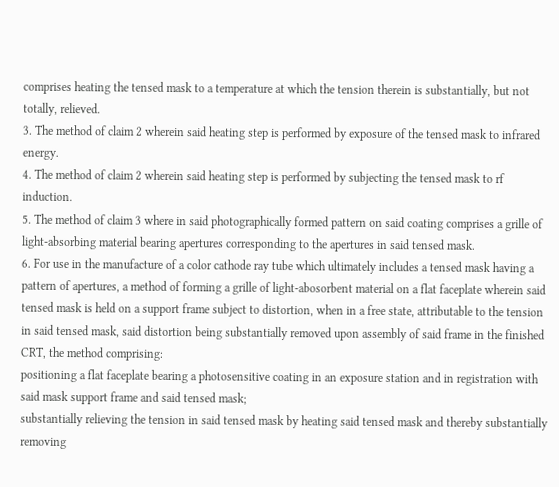comprises heating the tensed mask to a temperature at which the tension therein is substantially, but not totally, relieved.
3. The method of claim 2 wherein said heating step is performed by exposure of the tensed mask to infrared energy.
4. The method of claim 2 wherein said heating step is performed by subjecting the tensed mask to rf induction.
5. The method of claim 3 where in said photographically formed pattern on said coating comprises a grille of light-absorbing material bearing apertures corresponding to the apertures in said tensed mask.
6. For use in the manufacture of a color cathode ray tube which ultimately includes a tensed mask having a pattern of apertures, a method of forming a grille of light-abosorbent material on a flat faceplate wherein said tensed mask is held on a support frame subject to distortion, when in a free state, attributable to the tension in said tensed mask, said distortion being substantially removed upon assembly of said frame in the finished CRT, the method comprising:
positioning a flat faceplate bearing a photosensitive coating in an exposure station and in registration with said mask support frame and said tensed mask;
substantially relieving the tension in said tensed mask by heating said tensed mask and thereby substantially removing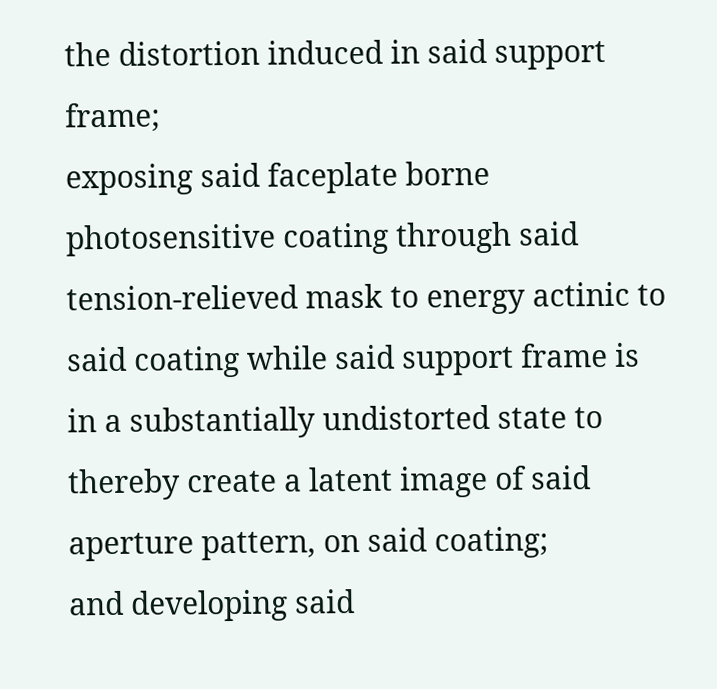the distortion induced in said support frame;
exposing said faceplate borne photosensitive coating through said tension-relieved mask to energy actinic to said coating while said support frame is in a substantially undistorted state to thereby create a latent image of said aperture pattern, on said coating;
and developing said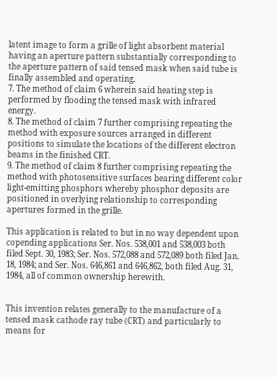latent image to form a grille of light absorbent material having an aperture pattern substantially corresponding to the aperture pattern of said tensed mask when said tube is finally assembled and operating.
7. The method of claim 6 wherein said heating step is performed by flooding the tensed mask with infrared energy.
8. The method of claim 7 further comprising repeating the method with exposure sources arranged in different positions to simulate the locations of the different electron beams in the finished CRT.
9. The method of claim 8 further comprising repeating the method with photosensitive surfaces bearing different color light-emitting phosphors whereby phosphor deposits are positioned in overlying relationship to corresponding apertures formed in the grille.

This application is related to but in no way dependent upon copending applications Ser. Nos. 538,001 and 538,003 both filed Sept. 30, 1983; Ser. Nos. 572,088 and 572,089 both filed Jan. 18, 1984; and Ser. Nos. 646,861 and 646,862, both filed Aug. 31, 1984, all of common ownership herewith.


This invention relates generally to the manufacture of a tensed mask cathode ray tube (CRT) and particularly to means for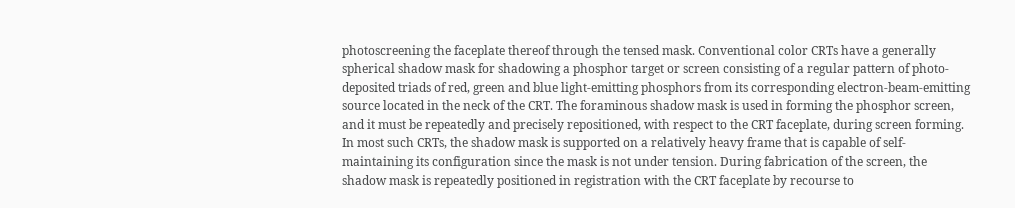photoscreening the faceplate thereof through the tensed mask. Conventional color CRTs have a generally spherical shadow mask for shadowing a phosphor target or screen consisting of a regular pattern of photo-deposited triads of red, green and blue light-emitting phosphors from its corresponding electron-beam-emitting source located in the neck of the CRT. The foraminous shadow mask is used in forming the phosphor screen, and it must be repeatedly and precisely repositioned, with respect to the CRT faceplate, during screen forming. In most such CRTs, the shadow mask is supported on a relatively heavy frame that is capable of self-maintaining its configuration since the mask is not under tension. During fabrication of the screen, the shadow mask is repeatedly positioned in registration with the CRT faceplate by recourse to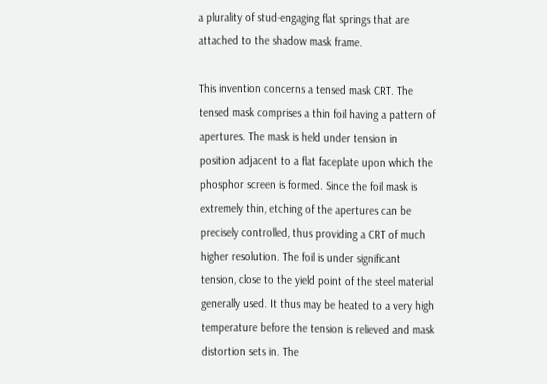a plurality of stud-engaging flat springs that are attached to the shadow mask frame.

This invention concerns a tensed mask CRT. The tensed mask comprises a thin foil having a pattern of apertures. The mask is held under tension in position adjacent to a flat faceplate upon which the phosphor screen is formed. Since the foil mask is extremely thin, etching of the apertures can be precisely controlled, thus providing a CRT of much higher resolution. The foil is under significant tension, close to the yield point of the steel material generally used. It thus may be heated to a very high temperature before the tension is relieved and mask distortion sets in. The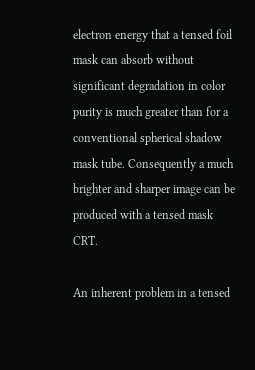electron energy that a tensed foil mask can absorb without significant degradation in color purity is much greater than for a conventional spherical shadow mask tube. Consequently a much brighter and sharper image can be produced with a tensed mask CRT.

An inherent problem in a tensed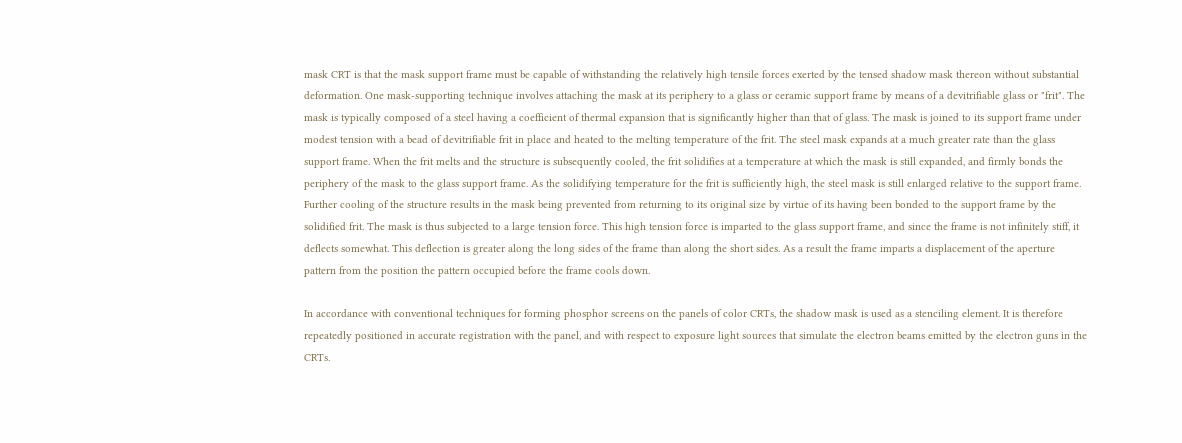mask CRT is that the mask support frame must be capable of withstanding the relatively high tensile forces exerted by the tensed shadow mask thereon without substantial deformation. One mask-supporting technique involves attaching the mask at its periphery to a glass or ceramic support frame by means of a devitrifiable glass or "frit". The mask is typically composed of a steel having a coefficient of thermal expansion that is significantly higher than that of glass. The mask is joined to its support frame under modest tension with a bead of devitrifiable frit in place and heated to the melting temperature of the frit. The steel mask expands at a much greater rate than the glass support frame. When the frit melts and the structure is subsequently cooled, the frit solidifies at a temperature at which the mask is still expanded, and firmly bonds the periphery of the mask to the glass support frame. As the solidifying temperature for the frit is sufficiently high, the steel mask is still enlarged relative to the support frame. Further cooling of the structure results in the mask being prevented from returning to its original size by virtue of its having been bonded to the support frame by the solidified frit. The mask is thus subjected to a large tension force. This high tension force is imparted to the glass support frame, and since the frame is not infinitely stiff, it deflects somewhat. This deflection is greater along the long sides of the frame than along the short sides. As a result the frame imparts a displacement of the aperture pattern from the position the pattern occupied before the frame cools down.

In accordance with conventional techniques for forming phosphor screens on the panels of color CRTs, the shadow mask is used as a stenciling element. It is therefore repeatedly positioned in accurate registration with the panel, and with respect to exposure light sources that simulate the electron beams emitted by the electron guns in the CRTs.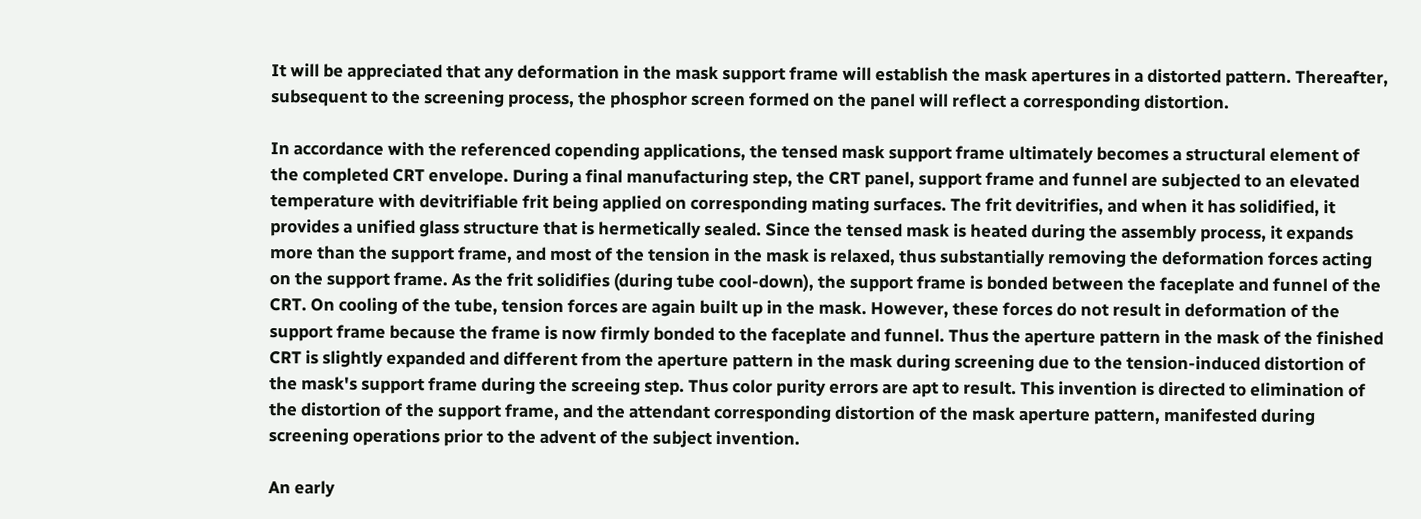It will be appreciated that any deformation in the mask support frame will establish the mask apertures in a distorted pattern. Thereafter, subsequent to the screening process, the phosphor screen formed on the panel will reflect a corresponding distortion.

In accordance with the referenced copending applications, the tensed mask support frame ultimately becomes a structural element of the completed CRT envelope. During a final manufacturing step, the CRT panel, support frame and funnel are subjected to an elevated temperature with devitrifiable frit being applied on corresponding mating surfaces. The frit devitrifies, and when it has solidified, it provides a unified glass structure that is hermetically sealed. Since the tensed mask is heated during the assembly process, it expands more than the support frame, and most of the tension in the mask is relaxed, thus substantially removing the deformation forces acting on the support frame. As the frit solidifies (during tube cool-down), the support frame is bonded between the faceplate and funnel of the CRT. On cooling of the tube, tension forces are again built up in the mask. However, these forces do not result in deformation of the support frame because the frame is now firmly bonded to the faceplate and funnel. Thus the aperture pattern in the mask of the finished CRT is slightly expanded and different from the aperture pattern in the mask during screening due to the tension-induced distortion of the mask's support frame during the screeing step. Thus color purity errors are apt to result. This invention is directed to elimination of the distortion of the support frame, and the attendant corresponding distortion of the mask aperture pattern, manifested during screening operations prior to the advent of the subject invention.

An early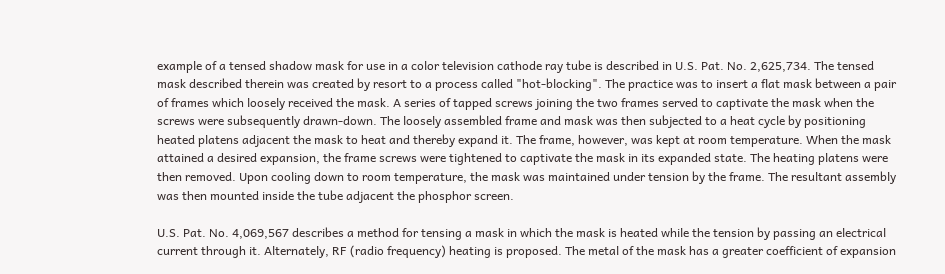example of a tensed shadow mask for use in a color television cathode ray tube is described in U.S. Pat. No. 2,625,734. The tensed mask described therein was created by resort to a process called "hot-blocking". The practice was to insert a flat mask between a pair of frames which loosely received the mask. A series of tapped screws joining the two frames served to captivate the mask when the screws were subsequently drawn-down. The loosely assembled frame and mask was then subjected to a heat cycle by positioning heated platens adjacent the mask to heat and thereby expand it. The frame, however, was kept at room temperature. When the mask attained a desired expansion, the frame screws were tightened to captivate the mask in its expanded state. The heating platens were then removed. Upon cooling down to room temperature, the mask was maintained under tension by the frame. The resultant assembly was then mounted inside the tube adjacent the phosphor screen.

U.S. Pat. No. 4,069,567 describes a method for tensing a mask in which the mask is heated while the tension by passing an electrical current through it. Alternately, RF (radio frequency) heating is proposed. The metal of the mask has a greater coefficient of expansion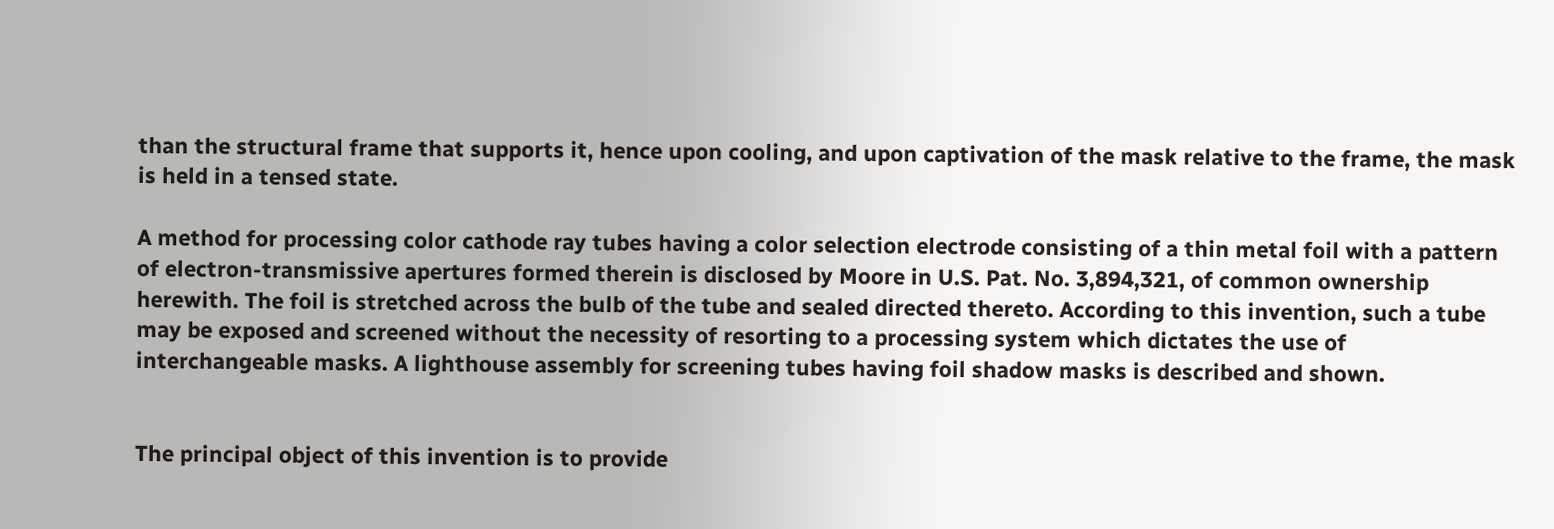than the structural frame that supports it, hence upon cooling, and upon captivation of the mask relative to the frame, the mask is held in a tensed state.

A method for processing color cathode ray tubes having a color selection electrode consisting of a thin metal foil with a pattern of electron-transmissive apertures formed therein is disclosed by Moore in U.S. Pat. No. 3,894,321, of common ownership herewith. The foil is stretched across the bulb of the tube and sealed directed thereto. According to this invention, such a tube may be exposed and screened without the necessity of resorting to a processing system which dictates the use of interchangeable masks. A lighthouse assembly for screening tubes having foil shadow masks is described and shown.


The principal object of this invention is to provide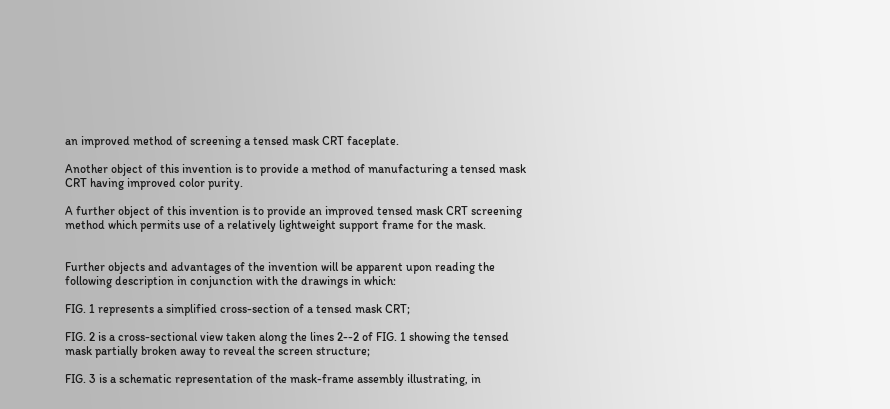an improved method of screening a tensed mask CRT faceplate.

Another object of this invention is to provide a method of manufacturing a tensed mask CRT having improved color purity.

A further object of this invention is to provide an improved tensed mask CRT screening method which permits use of a relatively lightweight support frame for the mask.


Further objects and advantages of the invention will be apparent upon reading the following description in conjunction with the drawings in which:

FIG. 1 represents a simplified cross-section of a tensed mask CRT;

FIG. 2 is a cross-sectional view taken along the lines 2--2 of FIG. 1 showing the tensed mask partially broken away to reveal the screen structure;

FIG. 3 is a schematic representation of the mask-frame assembly illustrating, in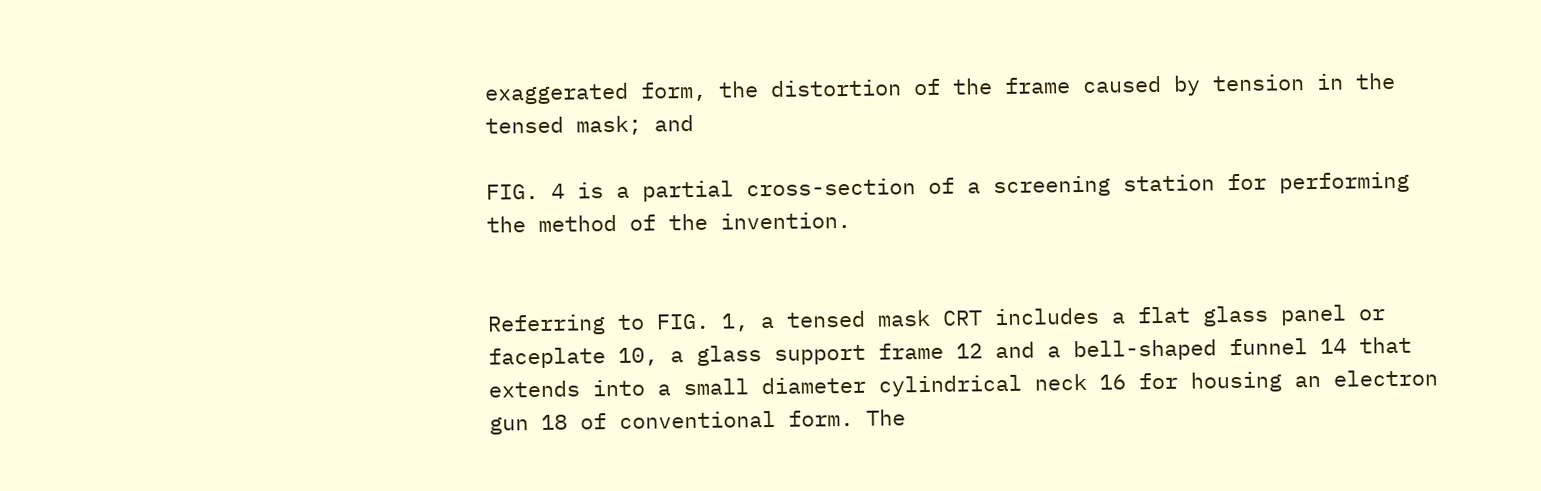exaggerated form, the distortion of the frame caused by tension in the tensed mask; and

FIG. 4 is a partial cross-section of a screening station for performing the method of the invention.


Referring to FIG. 1, a tensed mask CRT includes a flat glass panel or faceplate 10, a glass support frame 12 and a bell-shaped funnel 14 that extends into a small diameter cylindrical neck 16 for housing an electron gun 18 of conventional form. The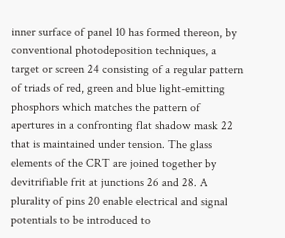inner surface of panel 10 has formed thereon, by conventional photodeposition techniques, a target or screen 24 consisting of a regular pattern of triads of red, green and blue light-emitting phosphors which matches the pattern of apertures in a confronting flat shadow mask 22 that is maintained under tension. The glass elements of the CRT are joined together by devitrifiable frit at junctions 26 and 28. A plurality of pins 20 enable electrical and signal potentials to be introduced to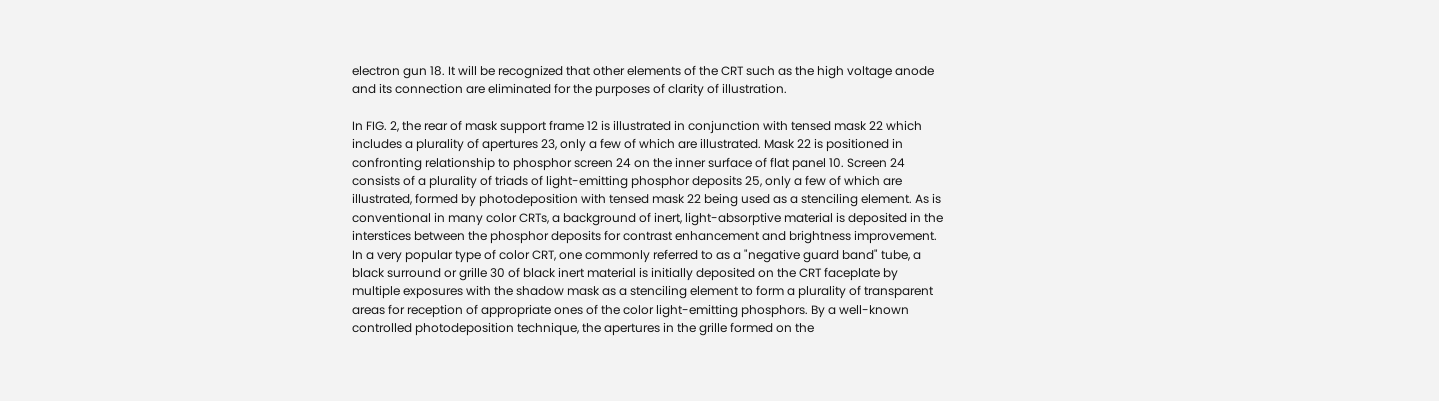electron gun 18. It will be recognized that other elements of the CRT such as the high voltage anode and its connection are eliminated for the purposes of clarity of illustration.

In FIG. 2, the rear of mask support frame 12 is illustrated in conjunction with tensed mask 22 which includes a plurality of apertures 23, only a few of which are illustrated. Mask 22 is positioned in confronting relationship to phosphor screen 24 on the inner surface of flat panel 10. Screen 24 consists of a plurality of triads of light-emitting phosphor deposits 25, only a few of which are illustrated, formed by photodeposition with tensed mask 22 being used as a stenciling element. As is conventional in many color CRTs, a background of inert, light-absorptive material is deposited in the interstices between the phosphor deposits for contrast enhancement and brightness improvement. In a very popular type of color CRT, one commonly referred to as a "negative guard band" tube, a black surround or grille 30 of black inert material is initially deposited on the CRT faceplate by multiple exposures with the shadow mask as a stenciling element to form a plurality of transparent areas for reception of appropriate ones of the color light-emitting phosphors. By a well-known controlled photodeposition technique, the apertures in the grille formed on the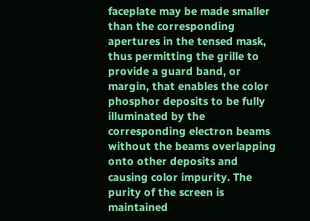faceplate may be made smaller than the corresponding apertures in the tensed mask, thus permitting the grille to provide a guard band, or margin, that enables the color phosphor deposits to be fully illuminated by the corresponding electron beams without the beams overlapping onto other deposits and causing color impurity. The purity of the screen is maintained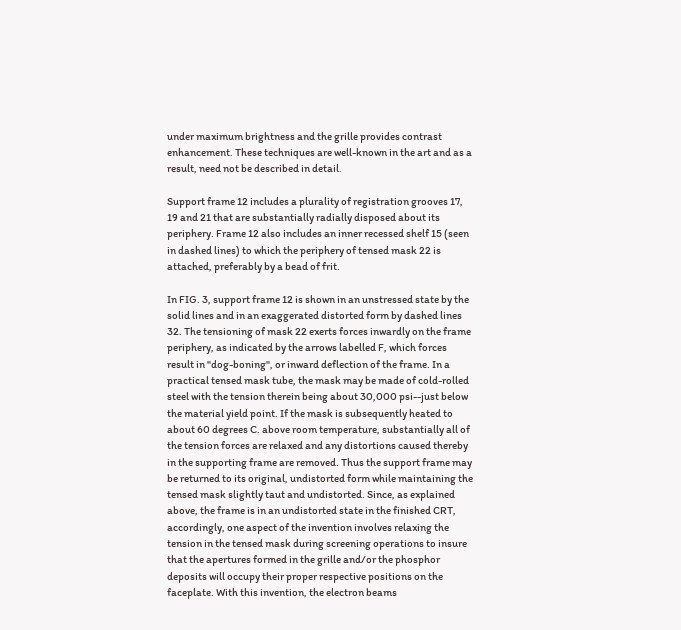under maximum brightness and the grille provides contrast enhancement. These techniques are well-known in the art and as a result, need not be described in detail.

Support frame 12 includes a plurality of registration grooves 17, 19 and 21 that are substantially radially disposed about its periphery. Frame 12 also includes an inner recessed shelf 15 (seen in dashed lines) to which the periphery of tensed mask 22 is attached, preferably by a bead of frit.

In FIG. 3, support frame 12 is shown in an unstressed state by the solid lines and in an exaggerated distorted form by dashed lines 32. The tensioning of mask 22 exerts forces inwardly on the frame periphery, as indicated by the arrows labelled F, which forces result in "dog-boning", or inward deflection of the frame. In a practical tensed mask tube, the mask may be made of cold-rolled steel with the tension therein being about 30,000 psi--just below the material yield point. If the mask is subsequently heated to about 60 degrees C. above room temperature, substantially all of the tension forces are relaxed and any distortions caused thereby in the supporting frame are removed. Thus the support frame may be returned to its original, undistorted form while maintaining the tensed mask slightly taut and undistorted. Since, as explained above, the frame is in an undistorted state in the finished CRT, accordingly, one aspect of the invention involves relaxing the tension in the tensed mask during screening operations to insure that the apertures formed in the grille and/or the phosphor deposits will occupy their proper respective positions on the faceplate. With this invention, the electron beams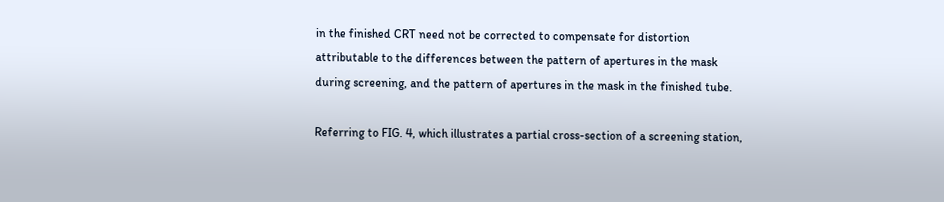in the finished CRT need not be corrected to compensate for distortion attributable to the differences between the pattern of apertures in the mask during screening, and the pattern of apertures in the mask in the finished tube.

Referring to FIG. 4, which illustrates a partial cross-section of a screening station,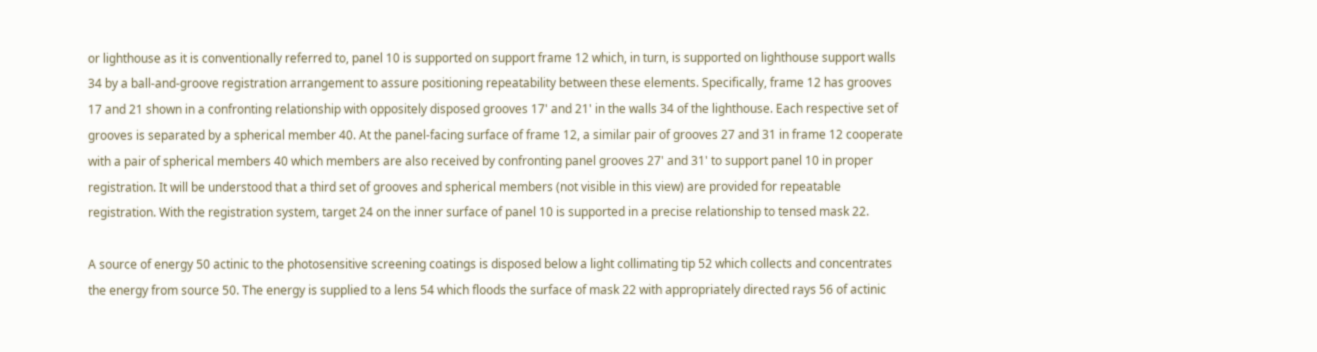or lighthouse as it is conventionally referred to, panel 10 is supported on support frame 12 which, in turn, is supported on lighthouse support walls 34 by a ball-and-groove registration arrangement to assure positioning repeatability between these elements. Specifically, frame 12 has grooves 17 and 21 shown in a confronting relationship with oppositely disposed grooves 17' and 21' in the walls 34 of the lighthouse. Each respective set of grooves is separated by a spherical member 40. At the panel-facing surface of frame 12, a similar pair of grooves 27 and 31 in frame 12 cooperate with a pair of spherical members 40 which members are also received by confronting panel grooves 27' and 31' to support panel 10 in proper registration. It will be understood that a third set of grooves and spherical members (not visible in this view) are provided for repeatable registration. With the registration system, target 24 on the inner surface of panel 10 is supported in a precise relationship to tensed mask 22.

A source of energy 50 actinic to the photosensitive screening coatings is disposed below a light collimating tip 52 which collects and concentrates the energy from source 50. The energy is supplied to a lens 54 which floods the surface of mask 22 with appropriately directed rays 56 of actinic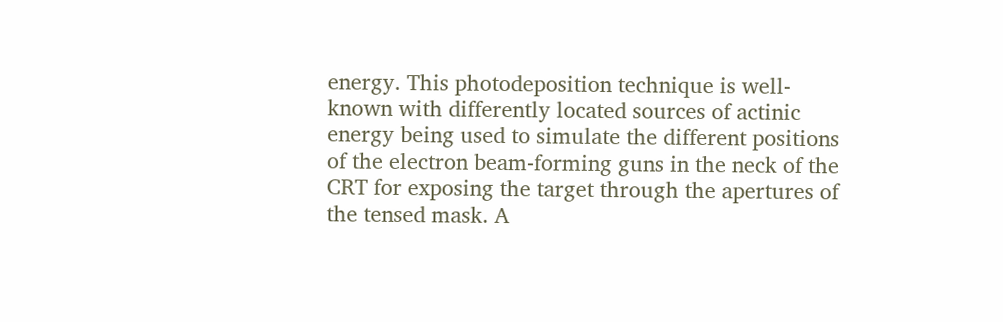energy. This photodeposition technique is well-known with differently located sources of actinic energy being used to simulate the different positions of the electron beam-forming guns in the neck of the CRT for exposing the target through the apertures of the tensed mask. A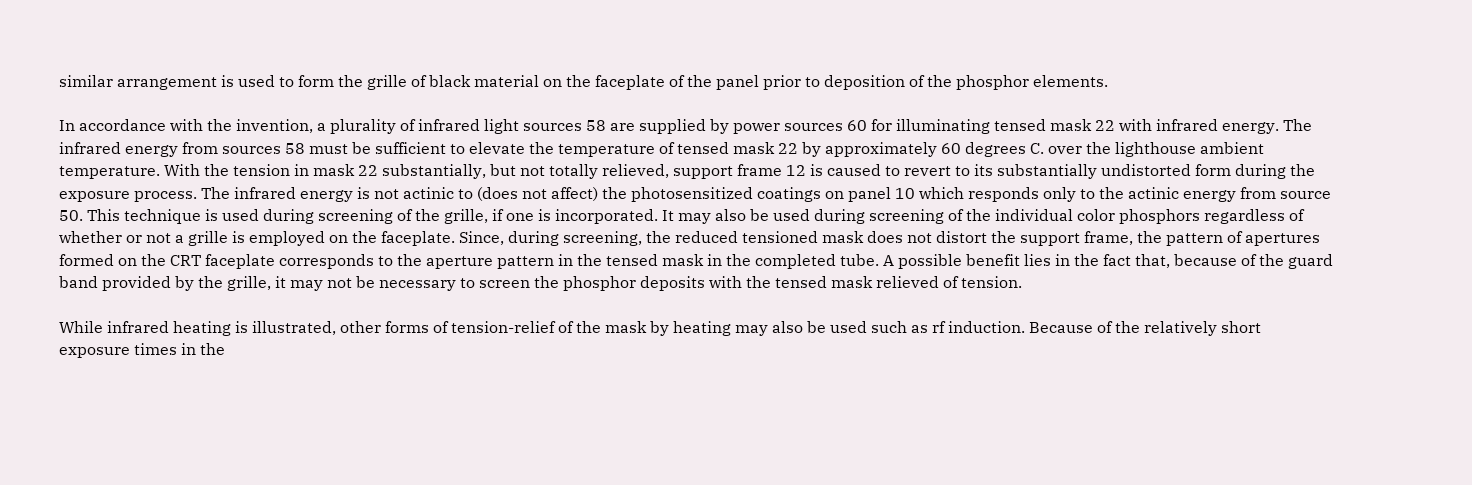similar arrangement is used to form the grille of black material on the faceplate of the panel prior to deposition of the phosphor elements.

In accordance with the invention, a plurality of infrared light sources 58 are supplied by power sources 60 for illuminating tensed mask 22 with infrared energy. The infrared energy from sources 58 must be sufficient to elevate the temperature of tensed mask 22 by approximately 60 degrees C. over the lighthouse ambient temperature. With the tension in mask 22 substantially, but not totally relieved, support frame 12 is caused to revert to its substantially undistorted form during the exposure process. The infrared energy is not actinic to (does not affect) the photosensitized coatings on panel 10 which responds only to the actinic energy from source 50. This technique is used during screening of the grille, if one is incorporated. It may also be used during screening of the individual color phosphors regardless of whether or not a grille is employed on the faceplate. Since, during screening, the reduced tensioned mask does not distort the support frame, the pattern of apertures formed on the CRT faceplate corresponds to the aperture pattern in the tensed mask in the completed tube. A possible benefit lies in the fact that, because of the guard band provided by the grille, it may not be necessary to screen the phosphor deposits with the tensed mask relieved of tension.

While infrared heating is illustrated, other forms of tension-relief of the mask by heating may also be used such as rf induction. Because of the relatively short exposure times in the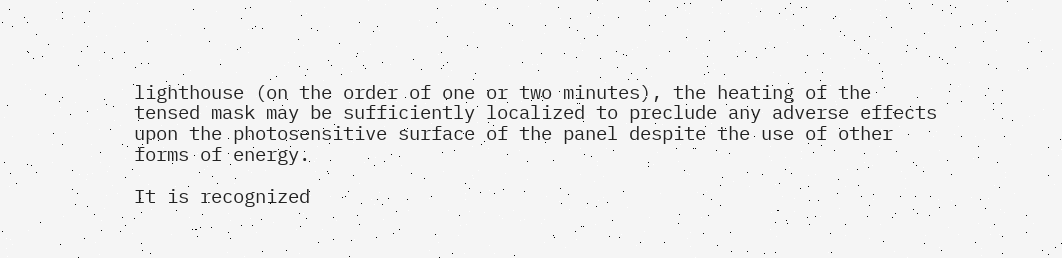lighthouse (on the order of one or two minutes), the heating of the tensed mask may be sufficiently localized to preclude any adverse effects upon the photosensitive surface of the panel despite the use of other forms of energy.

It is recognized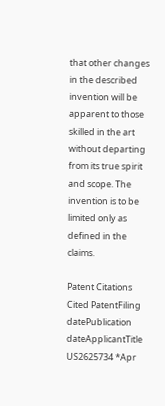that other changes in the described invention will be apparent to those skilled in the art without departing from its true spirit and scope. The invention is to be limited only as defined in the claims.

Patent Citations
Cited PatentFiling datePublication dateApplicantTitle
US2625734 *Apr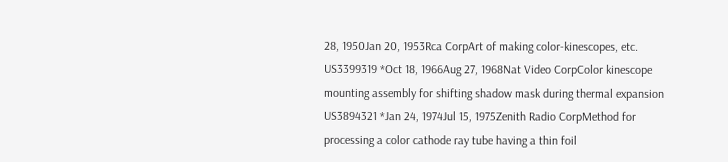28, 1950Jan 20, 1953Rca CorpArt of making color-kinescopes, etc.
US3399319 *Oct 18, 1966Aug 27, 1968Nat Video CorpColor kinescope mounting assembly for shifting shadow mask during thermal expansion
US3894321 *Jan 24, 1974Jul 15, 1975Zenith Radio CorpMethod for processing a color cathode ray tube having a thin foil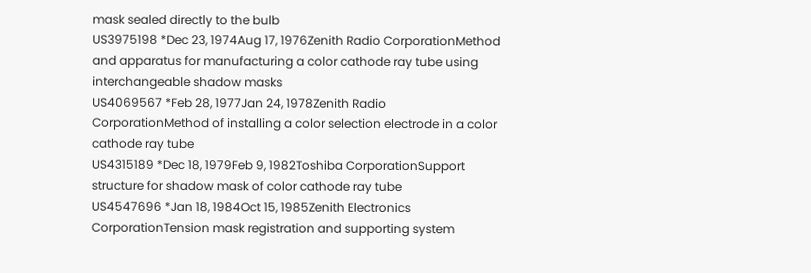mask sealed directly to the bulb
US3975198 *Dec 23, 1974Aug 17, 1976Zenith Radio CorporationMethod and apparatus for manufacturing a color cathode ray tube using interchangeable shadow masks
US4069567 *Feb 28, 1977Jan 24, 1978Zenith Radio CorporationMethod of installing a color selection electrode in a color cathode ray tube
US4315189 *Dec 18, 1979Feb 9, 1982Toshiba CorporationSupport structure for shadow mask of color cathode ray tube
US4547696 *Jan 18, 1984Oct 15, 1985Zenith Electronics CorporationTension mask registration and supporting system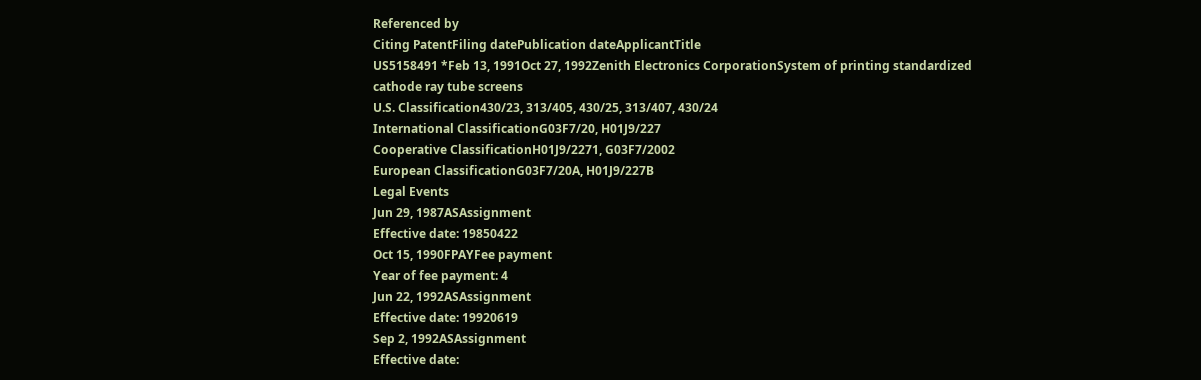Referenced by
Citing PatentFiling datePublication dateApplicantTitle
US5158491 *Feb 13, 1991Oct 27, 1992Zenith Electronics CorporationSystem of printing standardized cathode ray tube screens
U.S. Classification430/23, 313/405, 430/25, 313/407, 430/24
International ClassificationG03F7/20, H01J9/227
Cooperative ClassificationH01J9/2271, G03F7/2002
European ClassificationG03F7/20A, H01J9/227B
Legal Events
Jun 29, 1987ASAssignment
Effective date: 19850422
Oct 15, 1990FPAYFee payment
Year of fee payment: 4
Jun 22, 1992ASAssignment
Effective date: 19920619
Sep 2, 1992ASAssignment
Effective date: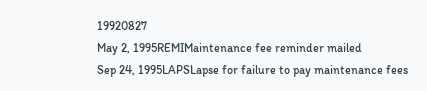19920827
May 2, 1995REMIMaintenance fee reminder mailed
Sep 24, 1995LAPSLapse for failure to pay maintenance fees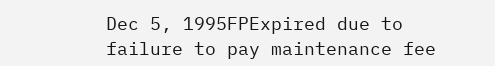Dec 5, 1995FPExpired due to failure to pay maintenance fee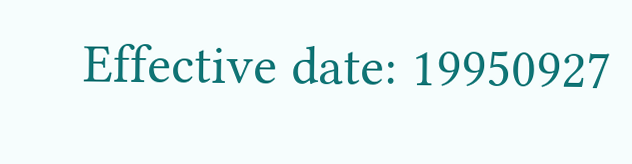Effective date: 19950927